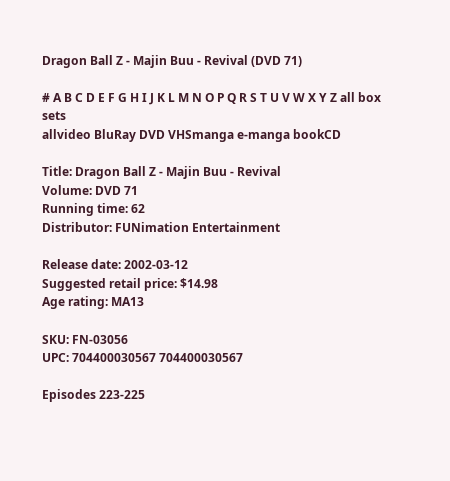Dragon Ball Z - Majin Buu - Revival (DVD 71)

# A B C D E F G H I J K L M N O P Q R S T U V W X Y Z all box sets
allvideo BluRay DVD VHSmanga e-manga bookCD

Title: Dragon Ball Z - Majin Buu - Revival
Volume: DVD 71
Running time: 62
Distributor: FUNimation Entertainment

Release date: 2002-03-12
Suggested retail price: $14.98
Age rating: MA13

SKU: FN-03056
UPC: 704400030567 704400030567

Episodes 223-225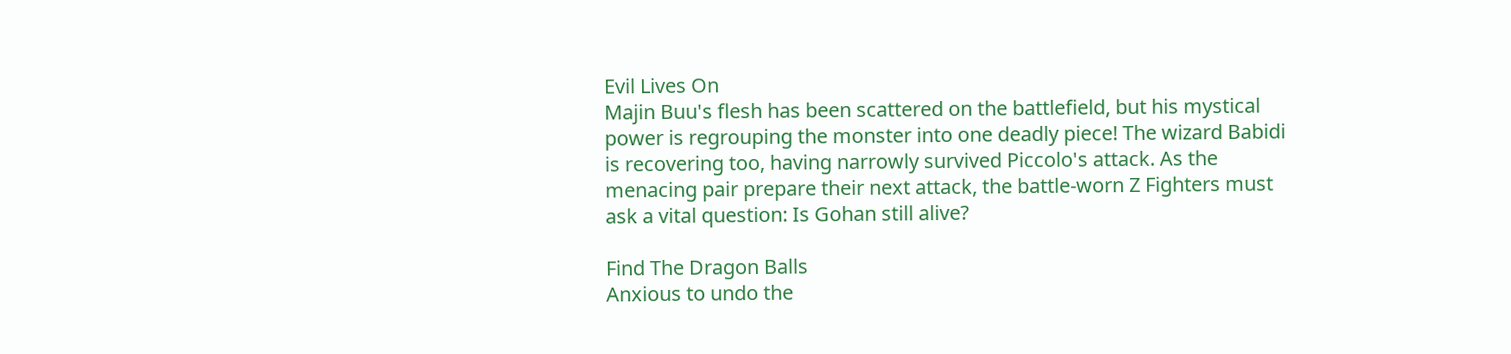Evil Lives On
Majin Buu's flesh has been scattered on the battlefield, but his mystical power is regrouping the monster into one deadly piece! The wizard Babidi is recovering too, having narrowly survived Piccolo's attack. As the menacing pair prepare their next attack, the battle-worn Z Fighters must ask a vital question: Is Gohan still alive?

Find The Dragon Balls
Anxious to undo the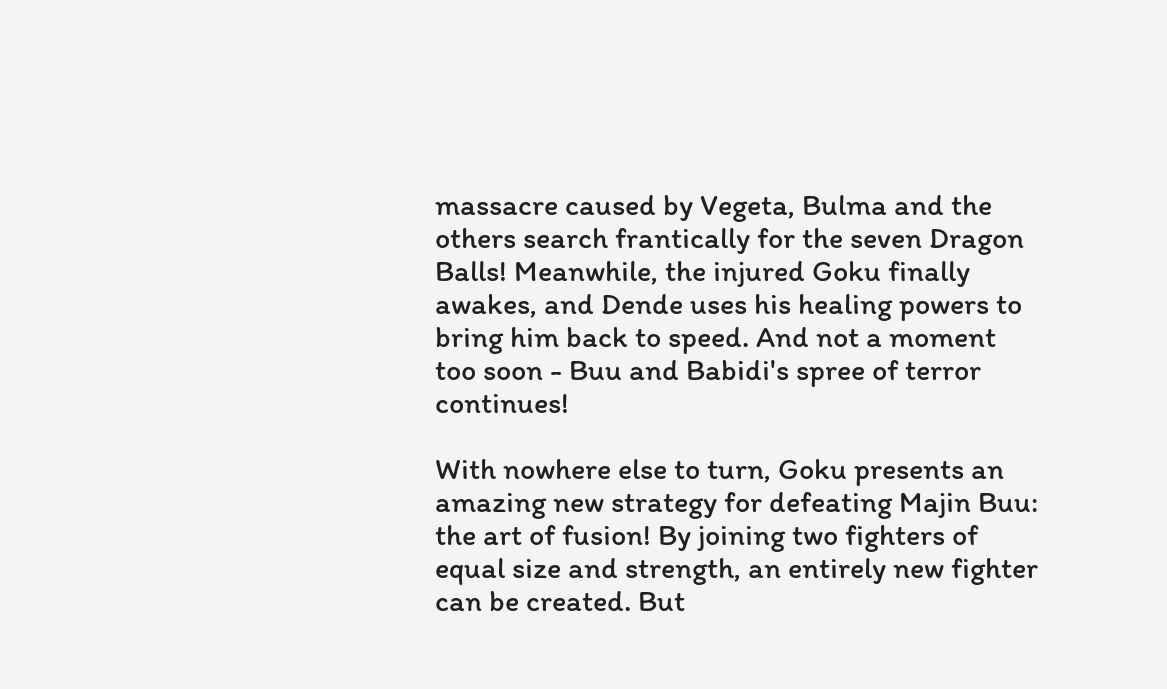massacre caused by Vegeta, Bulma and the others search frantically for the seven Dragon Balls! Meanwhile, the injured Goku finally awakes, and Dende uses his healing powers to bring him back to speed. And not a moment too soon - Buu and Babidi's spree of terror continues!

With nowhere else to turn, Goku presents an amazing new strategy for defeating Majin Buu: the art of fusion! By joining two fighters of equal size and strength, an entirely new fighter can be created. But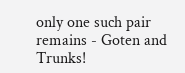only one such pair remains - Goten and Trunks!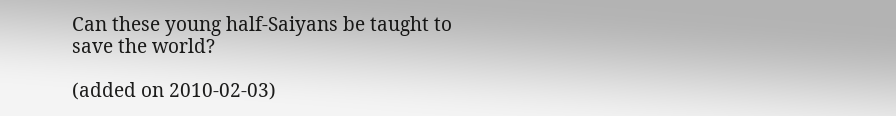Can these young half-Saiyans be taught to save the world?

(added on 2010-02-03)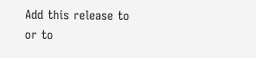Add this release to
or to